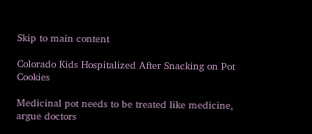Skip to main content

Colorado Kids Hospitalized After Snacking on Pot Cookies

Medicinal pot needs to be treated like medicine, argue doctors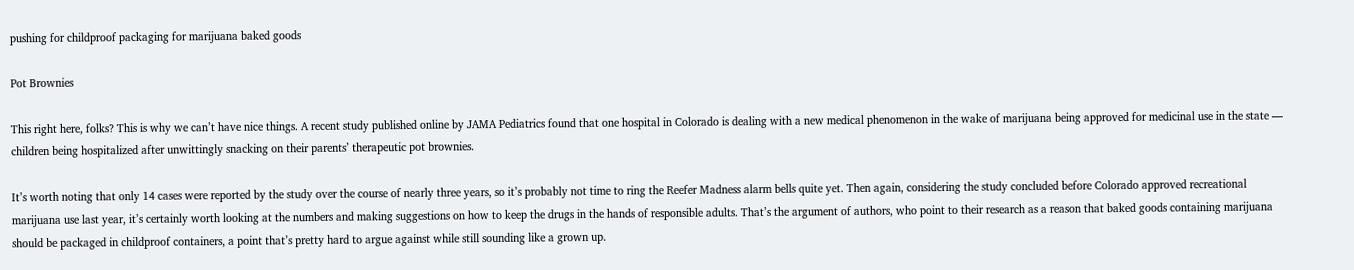pushing for childproof packaging for marijuana baked goods

Pot Brownies

This right here, folks? This is why we can’t have nice things. A recent study published online by JAMA Pediatrics found that one hospital in Colorado is dealing with a new medical phenomenon in the wake of marijuana being approved for medicinal use in the state — children being hospitalized after unwittingly snacking on their parents’ therapeutic pot brownies.

It’s worth noting that only 14 cases were reported by the study over the course of nearly three years, so it’s probably not time to ring the Reefer Madness alarm bells quite yet. Then again, considering the study concluded before Colorado approved recreational marijuana use last year, it’s certainly worth looking at the numbers and making suggestions on how to keep the drugs in the hands of responsible adults. That’s the argument of authors, who point to their research as a reason that baked goods containing marijuana should be packaged in childproof containers, a point that’s pretty hard to argue against while still sounding like a grown up.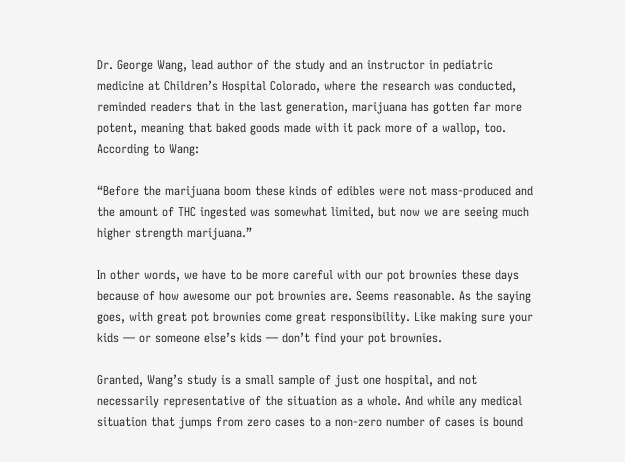Dr. George Wang, lead author of the study and an instructor in pediatric medicine at Children’s Hospital Colorado, where the research was conducted, reminded readers that in the last generation, marijuana has gotten far more potent, meaning that baked goods made with it pack more of a wallop, too. According to Wang:

“Before the marijuana boom these kinds of edibles were not mass-produced and the amount of THC ingested was somewhat limited, but now we are seeing much higher strength marijuana.”

In other words, we have to be more careful with our pot brownies these days because of how awesome our pot brownies are. Seems reasonable. As the saying goes, with great pot brownies come great responsibility. Like making sure your kids — or someone else’s kids — don’t find your pot brownies.

Granted, Wang’s study is a small sample of just one hospital, and not necessarily representative of the situation as a whole. And while any medical situation that jumps from zero cases to a non-zero number of cases is bound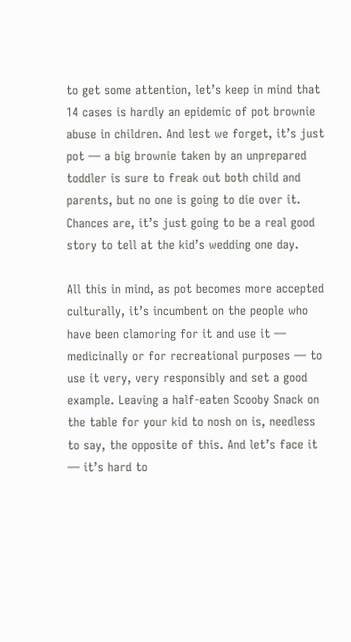to get some attention, let’s keep in mind that 14 cases is hardly an epidemic of pot brownie abuse in children. And lest we forget, it’s just pot — a big brownie taken by an unprepared toddler is sure to freak out both child and parents, but no one is going to die over it. Chances are, it’s just going to be a real good story to tell at the kid’s wedding one day.

All this in mind, as pot becomes more accepted culturally, it’s incumbent on the people who have been clamoring for it and use it — medicinally or for recreational purposes — to use it very, very responsibly and set a good example. Leaving a half-eaten Scooby Snack on the table for your kid to nosh on is, needless to say, the opposite of this. And let’s face it — it’s hard to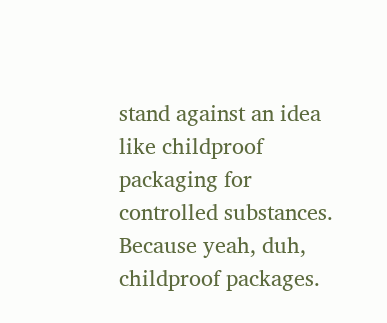stand against an idea like childproof packaging for controlled substances. Because yeah, duh, childproof packages.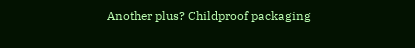Another plus? Childproof packaging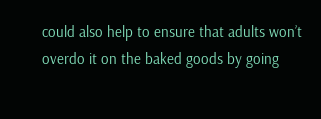could also help to ensure that adults won’t overdo it on the baked goods by going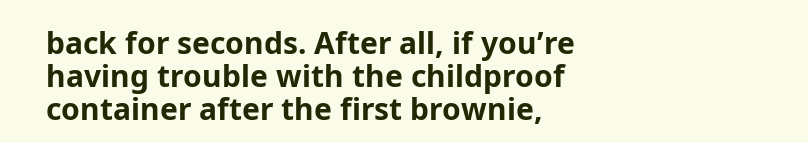back for seconds. After all, if you’re having trouble with the childproof container after the first brownie,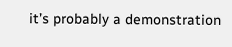it’s probably a demonstration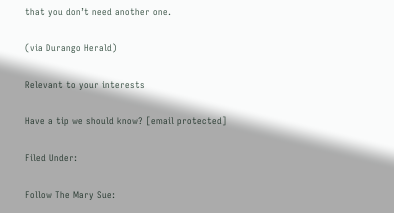that you don’t need another one.

(via Durango Herald)

Relevant to your interests

Have a tip we should know? [email protected]

Filed Under:

Follow The Mary Sue: